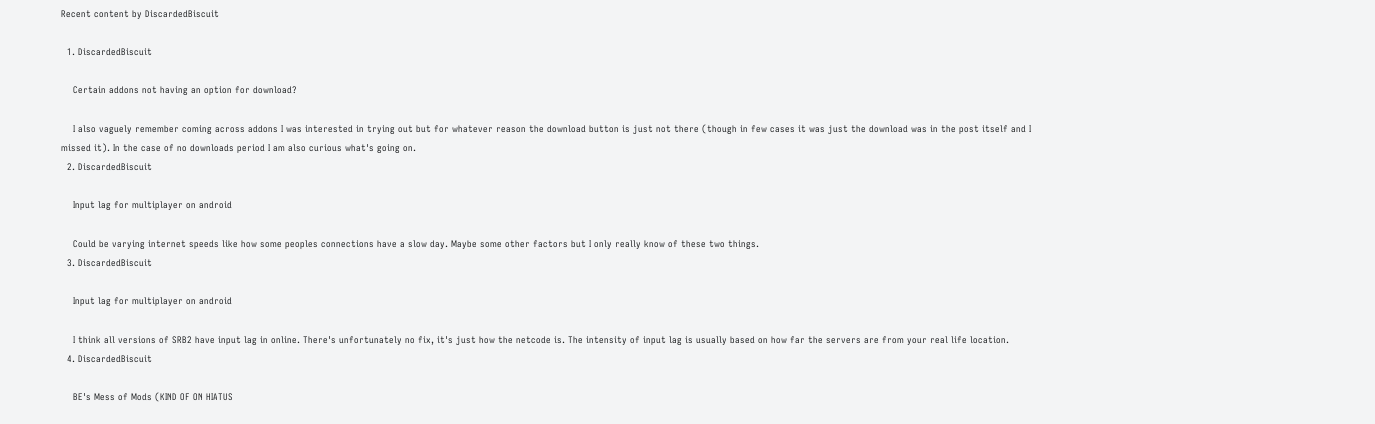Recent content by DiscardedBiscuit

  1. DiscardedBiscuit

    Certain addons not having an option for download?

    I also vaguely remember coming across addons I was interested in trying out but for whatever reason the download button is just not there (though in few cases it was just the download was in the post itself and I missed it). In the case of no downloads period I am also curious what's going on.
  2. DiscardedBiscuit

    Input lag for multiplayer on android

    Could be varying internet speeds like how some peoples connections have a slow day. Maybe some other factors but I only really know of these two things.
  3. DiscardedBiscuit

    Input lag for multiplayer on android

    I think all versions of SRB2 have input lag in online. There's unfortunately no fix, it's just how the netcode is. The intensity of input lag is usually based on how far the servers are from your real life location.
  4. DiscardedBiscuit

    BE's Mess of Mods (KIND OF ON HIATUS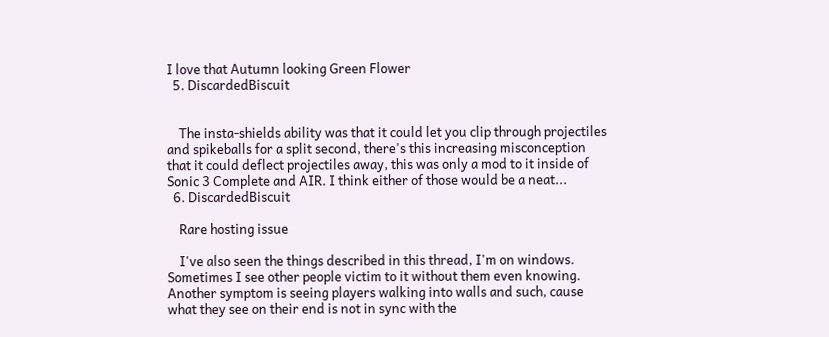I love that Autumn looking Green Flower
  5. DiscardedBiscuit


    The insta-shields ability was that it could let you clip through projectiles and spikeballs for a split second, there's this increasing misconception that it could deflect projectiles away, this was only a mod to it inside of Sonic 3 Complete and AIR. I think either of those would be a neat...
  6. DiscardedBiscuit

    Rare hosting issue

    I've also seen the things described in this thread, I'm on windows. Sometimes I see other people victim to it without them even knowing. Another symptom is seeing players walking into walls and such, cause what they see on their end is not in sync with the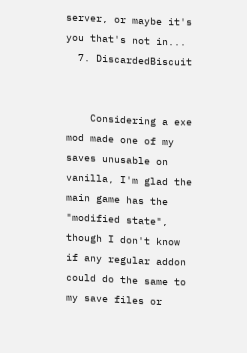server, or maybe it's you that's not in...
  7. DiscardedBiscuit


    Considering a exe mod made one of my saves unusable on vanilla, I'm glad the main game has the "modified state", though I don't know if any regular addon could do the same to my save files or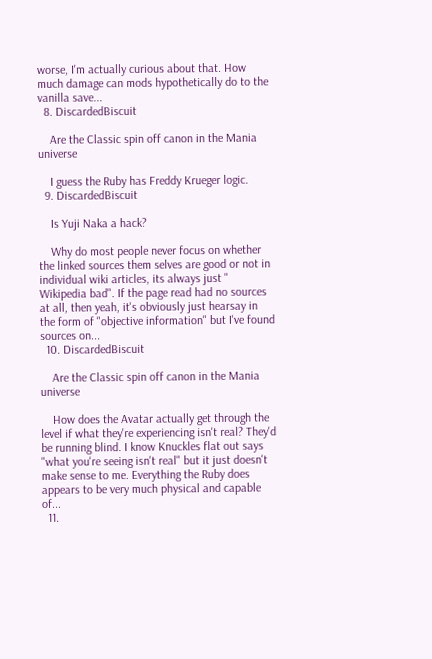worse, I'm actually curious about that. How much damage can mods hypothetically do to the vanilla save...
  8. DiscardedBiscuit

    Are the Classic spin off canon in the Mania universe

    I guess the Ruby has Freddy Krueger logic.
  9. DiscardedBiscuit

    Is Yuji Naka a hack?

    Why do most people never focus on whether the linked sources them selves are good or not in individual wiki articles, its always just " Wikipedia bad". If the page read had no sources at all, then yeah, it's obviously just hearsay in the form of "objective information" but I've found sources on...
  10. DiscardedBiscuit

    Are the Classic spin off canon in the Mania universe

    How does the Avatar actually get through the level if what they're experiencing isn't real? They'd be running blind. I know Knuckles flat out says "what you're seeing isn't real" but it just doesn't make sense to me. Everything the Ruby does appears to be very much physical and capable of...
  11.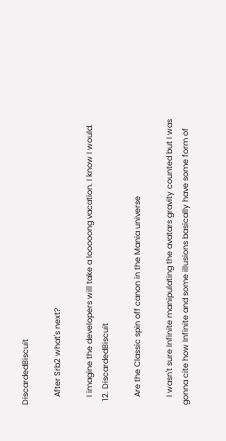DiscardedBiscuit

    After Srb2 what's next?

    I imagine the developers will take a looooong vacation. I know I would.
  12. DiscardedBiscuit

    Are the Classic spin off canon in the Mania universe

    I wasn't sure Infinite manipulating the avatars gravity counted but I was gonna cite how Infinite and some illusions basically have some form of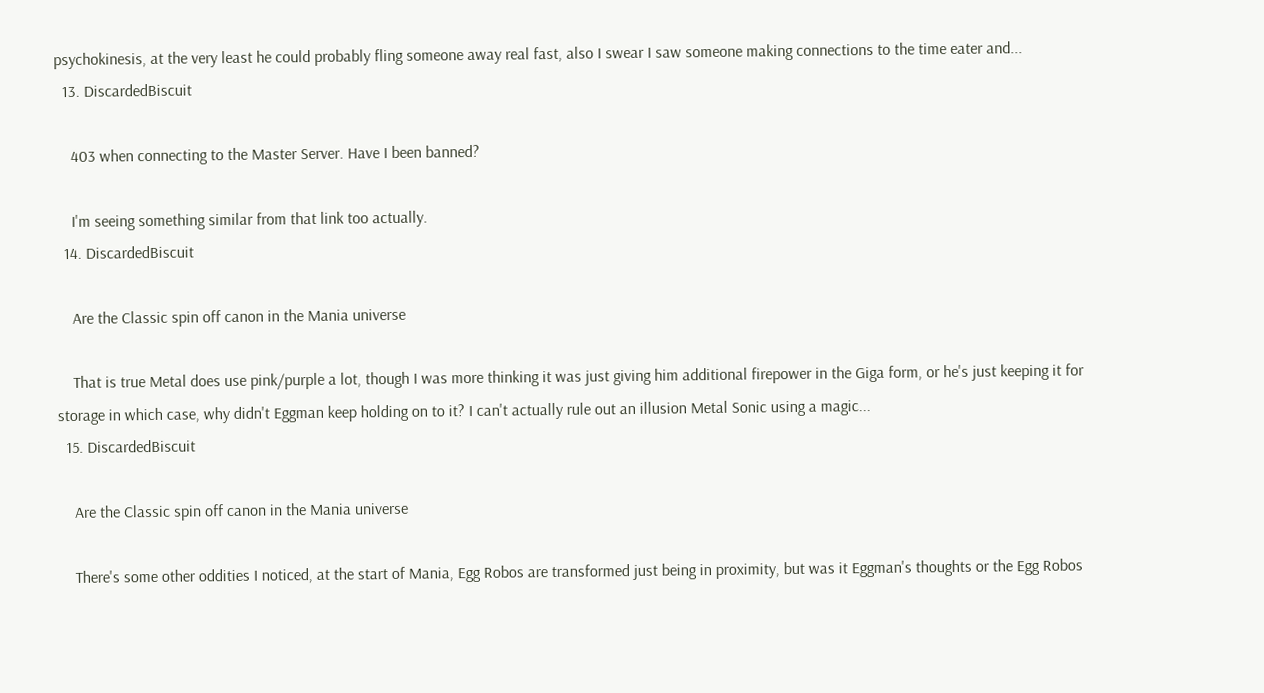psychokinesis, at the very least he could probably fling someone away real fast, also I swear I saw someone making connections to the time eater and...
  13. DiscardedBiscuit

    403 when connecting to the Master Server. Have I been banned?

    I'm seeing something similar from that link too actually.
  14. DiscardedBiscuit

    Are the Classic spin off canon in the Mania universe

    That is true Metal does use pink/purple a lot, though I was more thinking it was just giving him additional firepower in the Giga form, or he's just keeping it for storage in which case, why didn't Eggman keep holding on to it? I can't actually rule out an illusion Metal Sonic using a magic...
  15. DiscardedBiscuit

    Are the Classic spin off canon in the Mania universe

    There's some other oddities I noticed, at the start of Mania, Egg Robos are transformed just being in proximity, but was it Eggman's thoughts or the Egg Robos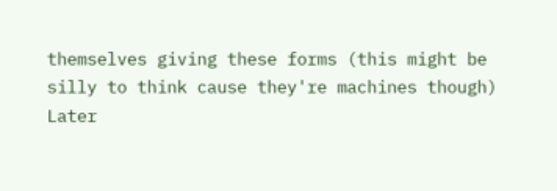themselves giving these forms (this might be silly to think cause they're machines though) Later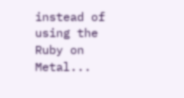instead of using the Ruby on Metal...